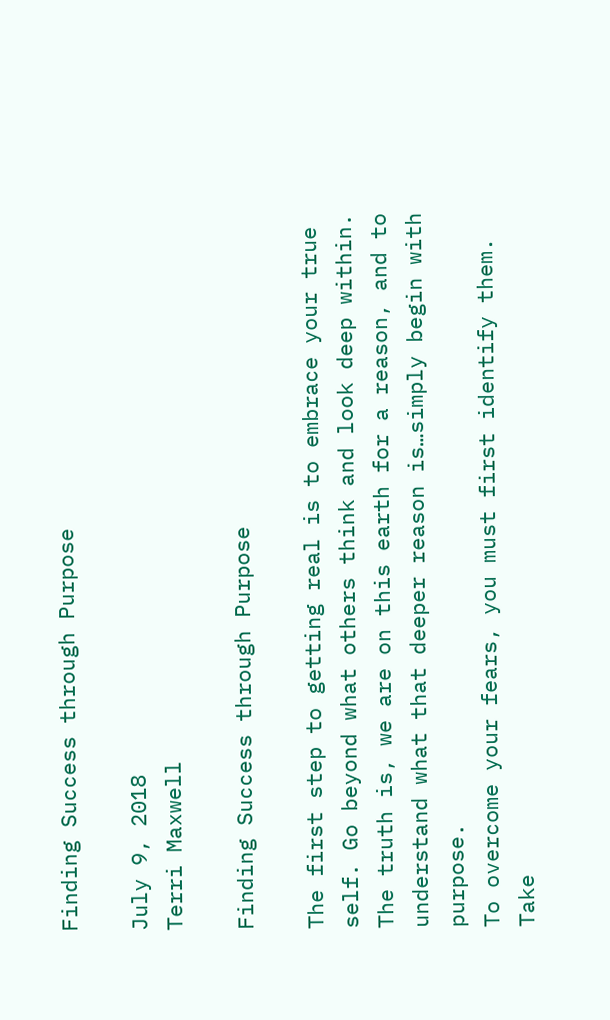Finding Success through Purpose

July 9, 2018
Terri Maxwell

Finding Success through Purpose

The first step to getting real is to embrace your true self. Go beyond what others think and look deep within. The truth is, we are on this earth for a reason, and to understand what that deeper reason is…simply begin with purpose.
To overcome your fears, you must first identify them. Take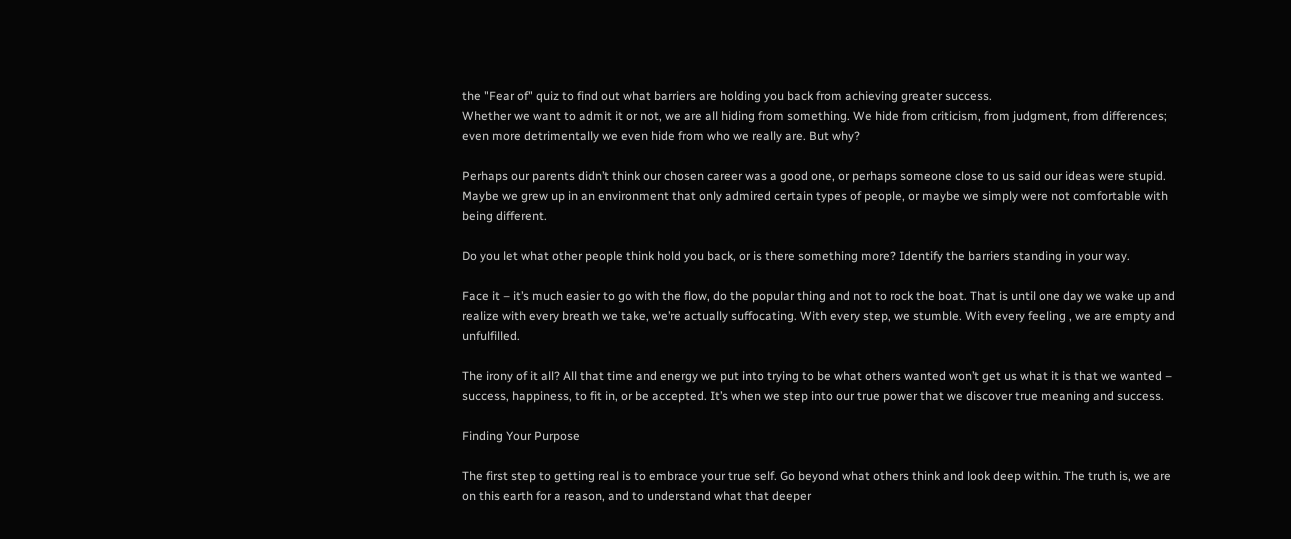the "Fear of" quiz to find out what barriers are holding you back from achieving greater success.
Whether we want to admit it or not, we are all hiding from something. We hide from criticism, from judgment, from differences; even more detrimentally we even hide from who we really are. But why?

Perhaps our parents didn’t think our chosen career was a good one, or perhaps someone close to us said our ideas were stupid. Maybe we grew up in an environment that only admired certain types of people, or maybe we simply were not comfortable with being different.

Do you let what other people think hold you back, or is there something more? Identify the barriers standing in your way.

Face it – it’s much easier to go with the flow, do the popular thing and not to rock the boat. That is until one day we wake up and realize with every breath we take, we’re actually suffocating. With every step, we stumble. With every feeling , we are empty and unfulfilled.

The irony of it all? All that time and energy we put into trying to be what others wanted won’t get us what it is that we wanted – success, happiness, to fit in, or be accepted. It’s when we step into our true power that we discover true meaning and success.

Finding Your Purpose

The first step to getting real is to embrace your true self. Go beyond what others think and look deep within. The truth is, we are on this earth for a reason, and to understand what that deeper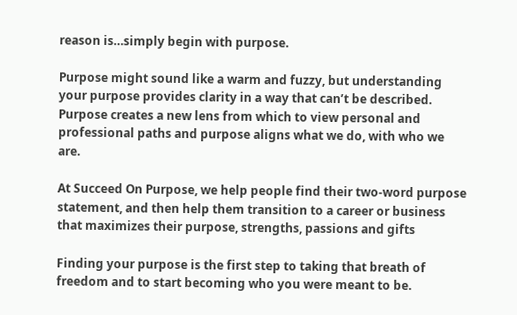reason is…simply begin with purpose.

Purpose might sound like a warm and fuzzy, but understanding your purpose provides clarity in a way that can’t be described. Purpose creates a new lens from which to view personal and professional paths and purpose aligns what we do, with who we are.

At Succeed On Purpose, we help people find their two-word purpose statement, and then help them transition to a career or business that maximizes their purpose, strengths, passions and gifts

Finding your purpose is the first step to taking that breath of freedom and to start becoming who you were meant to be.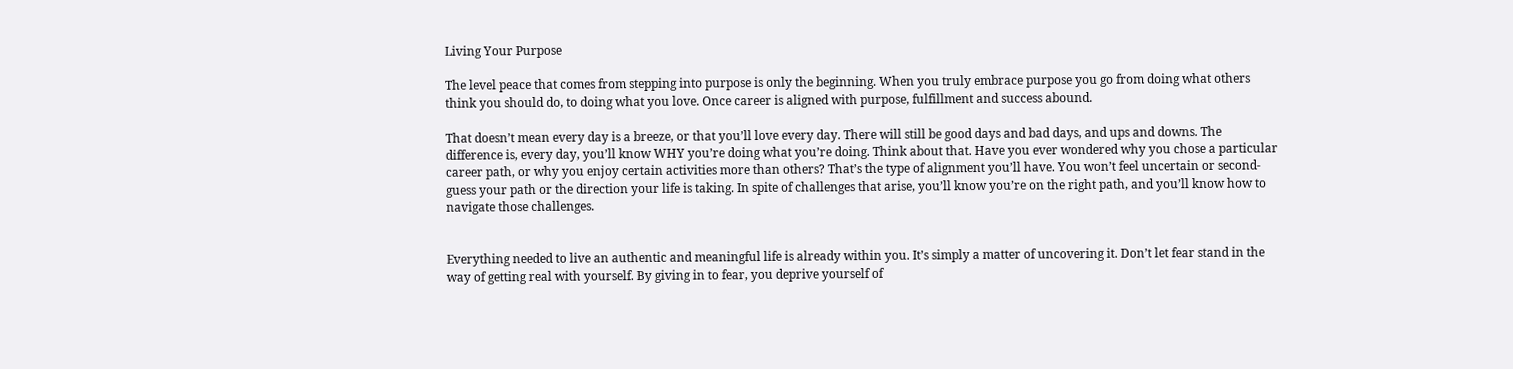Living Your Purpose

The level peace that comes from stepping into purpose is only the beginning. When you truly embrace purpose you go from doing what others think you should do, to doing what you love. Once career is aligned with purpose, fulfillment and success abound.

That doesn’t mean every day is a breeze, or that you’ll love every day. There will still be good days and bad days, and ups and downs. The difference is, every day, you’ll know WHY you’re doing what you’re doing. Think about that. Have you ever wondered why you chose a particular career path, or why you enjoy certain activities more than others? That’s the type of alignment you’ll have. You won’t feel uncertain or second-guess your path or the direction your life is taking. In spite of challenges that arise, you’ll know you’re on the right path, and you’ll know how to navigate those challenges.


Everything needed to live an authentic and meaningful life is already within you. It’s simply a matter of uncovering it. Don’t let fear stand in the way of getting real with yourself. By giving in to fear, you deprive yourself of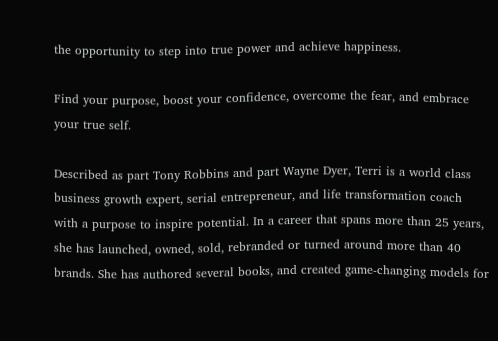the opportunity to step into true power and achieve happiness.

Find your purpose, boost your confidence, overcome the fear, and embrace your true self.

Described as part Tony Robbins and part Wayne Dyer, Terri is a world class business growth expert, serial entrepreneur, and life transformation coach with a purpose to inspire potential. In a career that spans more than 25 years, she has launched, owned, sold, rebranded or turned around more than 40 brands. She has authored several books, and created game-changing models for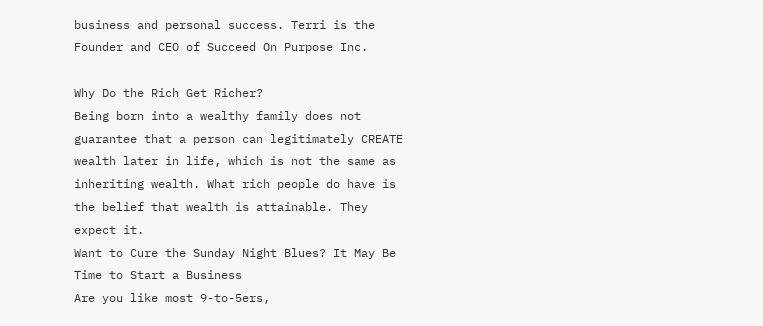business and personal success. Terri is the Founder and CEO of Succeed On Purpose Inc.

Why Do the Rich Get Richer?
Being born into a wealthy family does not guarantee that a person can legitimately CREATE wealth later in life, which is not the same as inheriting wealth. What rich people do have is the belief that wealth is attainable. They expect it.
Want to Cure the Sunday Night Blues? It May Be Time to Start a Business
Are you like most 9-to-5ers,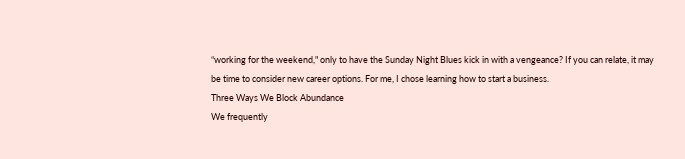“working for the weekend," only to have the Sunday Night Blues kick in with a vengeance? If you can relate, it may be time to consider new career options. For me, I chose learning how to start a business.
Three Ways We Block Abundance
We frequently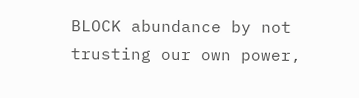BLOCK abundance by not trusting our own power,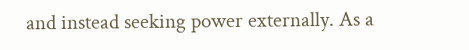and instead seeking power externally. As a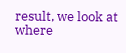result, we look at where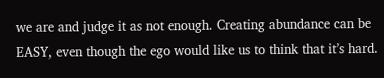we are and judge it as not enough. Creating abundance can be EASY, even though the ego would like us to think that it’s hard.